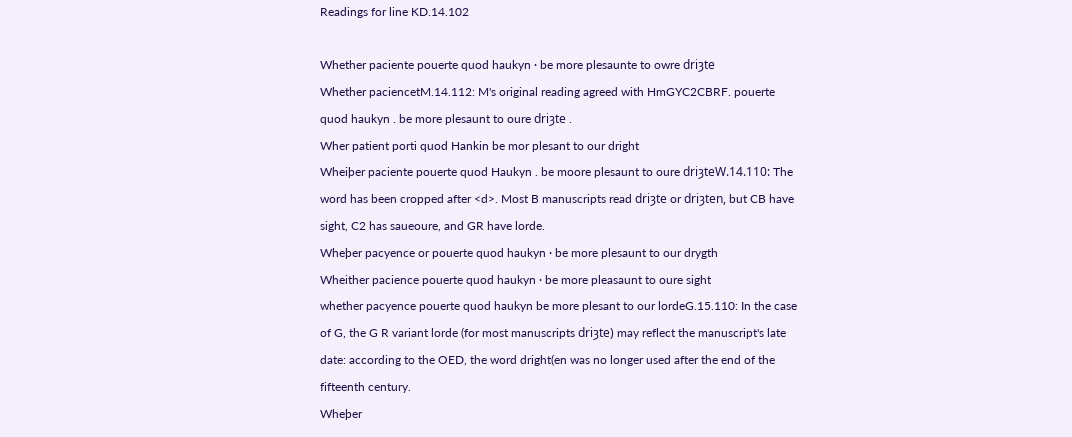Readings for line KD.14.102

Whether paciente pouerte quod haukyn · be more plesaunte to owre driȝte
Whether paciencetM.14.112: M's original reading agreed with HmGYC2CBRF. pouerte quod haukyn . be more plesaunt to oure driȝte .
Wher patient porti quod Hankin be mor plesant to our dright
Wheiþer paciente pouerte quod Haukyn . be moore plesaunt to oure driȝteW.14.110: The word has been cropped after <d>. Most B manuscripts read driȝte or driȝten, but CB have sight, C2 has saueoure, and GR have lorde.
Wheþer pacyence or pouerte quod haukyn · be more plesaunt to our drygth
Wheither pacience pouerte quod haukyn · be more pleasaunt to oure sight
whether pacyence pouerte quod haukyn be more plesant to our lordeG.15.110: In the case of G, the G R variant lorde (for most manuscripts driȝte) may reflect the manuscript's late date: according to the OED, the word dright(en was no longer used after the end of the fifteenth century.
Wheþer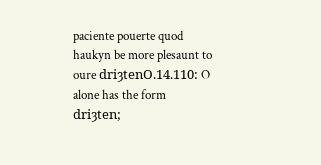paciente pouerte quod haukyn be more plesaunt to oure driȝtenO.14.110: O alone has the form driȝten;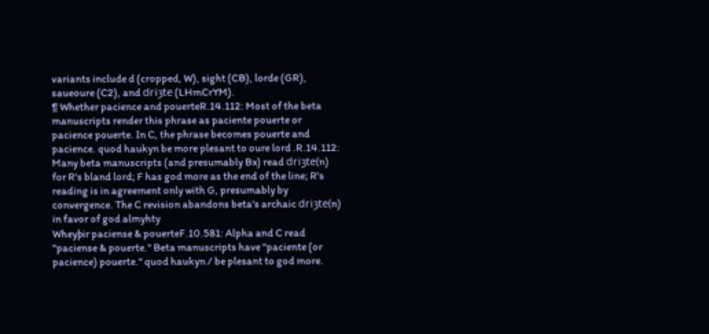variants include d (cropped, W), sight (CB), lorde (GR), saueoure (C2), and driȝte (LHmCrYM).
¶ Whether pacience and pouerteR.14.112: Most of the beta manuscripts render this phrase as paciente pouerte or pacience pouerte. In C, the phrase becomes pouerte and pacience. quod haukyn be more plesant to oure lord .R.14.112: Many beta manuscripts (and presumably Bx) read driȝte(n) for R's bland lord; F has god more as the end of the line; R's reading is in agreement only with G, presumably by convergence. The C revision abandons beta's archaic driȝte(n) in favor of god almyhty
Wheyþir paciense & pouerteF.10.581: Alpha and C read "paciense & pouerte." Beta manuscripts have "paciente (or pacience) pouerte." quod haukyn / be plesant to god more.